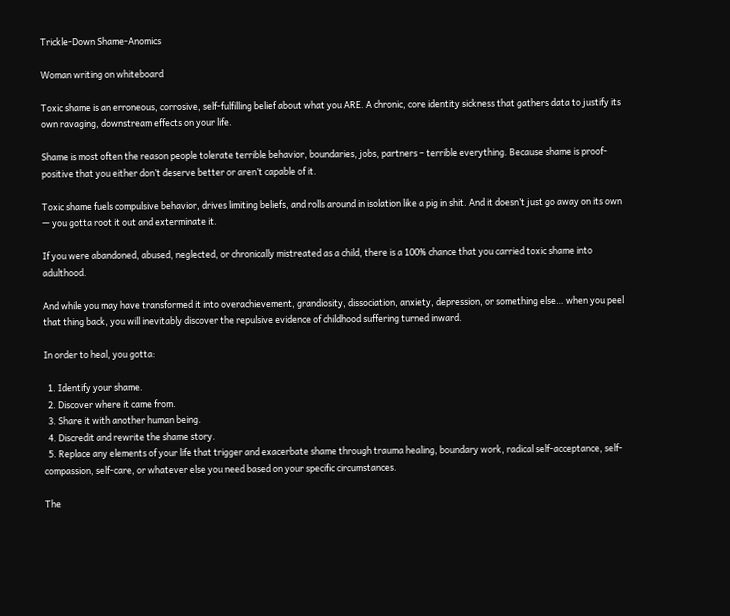Trickle-Down Shame-Anomics

Woman writing on whiteboard

Toxic shame is an erroneous, corrosive, self-fulfilling belief about what you ARE. A chronic, core identity sickness that gathers data to justify its own ravaging, downstream effects on your life.

Shame is most often the reason people tolerate terrible behavior, boundaries, jobs, partners – terrible everything. Because shame is proof-positive that you either don’t deserve better or aren’t capable of it.

Toxic shame fuels compulsive behavior, drives limiting beliefs, and rolls around in isolation like a pig in shit. And it doesn’t just go away on its own — you gotta root it out and exterminate it.

If you were abandoned, abused, neglected, or chronically mistreated as a child, there is a 100% chance that you carried toxic shame into adulthood.

And while you may have transformed it into overachievement, grandiosity, dissociation, anxiety, depression, or something else… when you peel that thing back, you will inevitably discover the repulsive evidence of childhood suffering turned inward.

In order to heal, you gotta:

  1. Identify your shame.
  2. Discover where it came from.
  3. Share it with another human being.
  4. Discredit and rewrite the shame story.
  5. Replace any elements of your life that trigger and exacerbate shame through trauma healing, boundary work, radical self-acceptance, self-compassion, self-care, or whatever else you need based on your specific circumstances.

The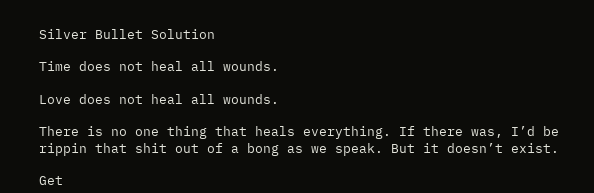Silver Bullet Solution

Time does not heal all wounds.

Love does not heal all wounds.

There is no one thing that heals everything. If there was, I’d be rippin that shit out of a bong as we speak. But it doesn’t exist.

Get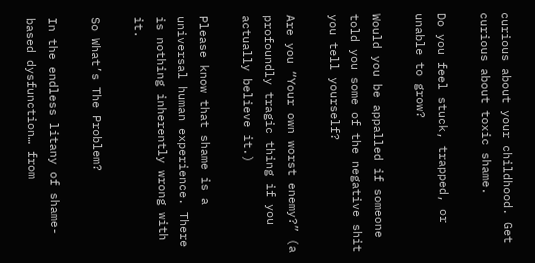curious about your childhood. Get curious about toxic shame.

Do you feel stuck, trapped, or unable to grow?

Would you be appalled if someone told you some of the negative shit you tell yourself?

Are you “Your own worst enemy?” (a profoundly tragic thing if you actually believe it.)

Please know that shame is a universal human experience. There is nothing inherently wrong with it.

So What’s The Problem?

In the endless litany of shame-based dysfunction… from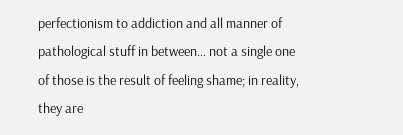perfectionism to addiction and all manner of pathological stuff in between… not a single one of those is the result of feeling shame; in reality, they are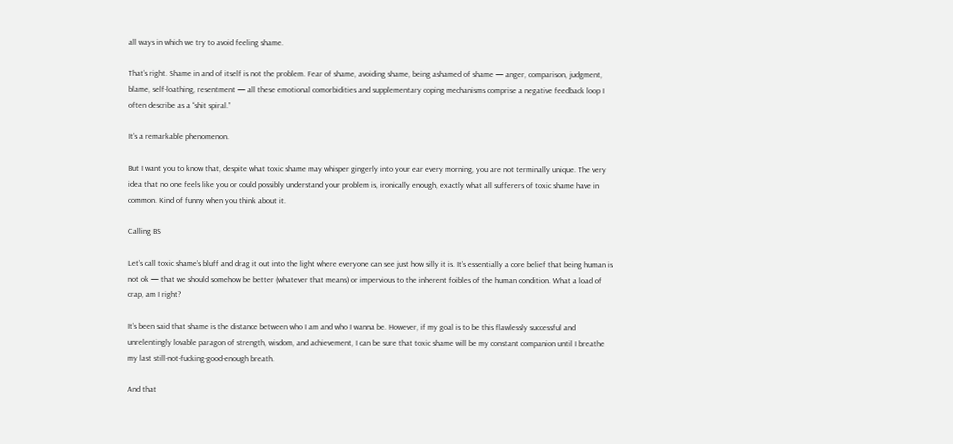all ways in which we try to avoid feeling shame.

That’s right. Shame in and of itself is not the problem. Fear of shame, avoiding shame, being ashamed of shame — anger, comparison, judgment, blame, self-loathing, resentment — all these emotional comorbidities and supplementary coping mechanisms comprise a negative feedback loop I often describe as a “shit spiral.”

It’s a remarkable phenomenon.

But I want you to know that, despite what toxic shame may whisper gingerly into your ear every morning, you are not terminally unique. The very idea that no one feels like you or could possibly understand your problem is, ironically enough, exactly what all sufferers of toxic shame have in common. Kind of funny when you think about it.

Calling BS

Let’s call toxic shame’s bluff and drag it out into the light where everyone can see just how silly it is. It’s essentially a core belief that being human is not ok — that we should somehow be better (whatever that means) or impervious to the inherent foibles of the human condition. What a load of crap, am I right?

It’s been said that shame is the distance between who I am and who I wanna be. However, if my goal is to be this flawlessly successful and unrelentingly lovable paragon of strength, wisdom, and achievement, I can be sure that toxic shame will be my constant companion until I breathe my last still-not-fucking-good-enough breath.

And that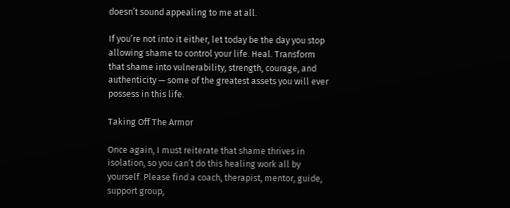doesn’t sound appealing to me at all.

If you’re not into it either, let today be the day you stop allowing shame to control your life. Heal. Transform that shame into vulnerability, strength, courage, and authenticity — some of the greatest assets you will ever possess in this life.

Taking Off The Armor

Once again, I must reiterate that shame thrives in isolation, so you can’t do this healing work all by yourself. Please find a coach, therapist, mentor, guide, support group,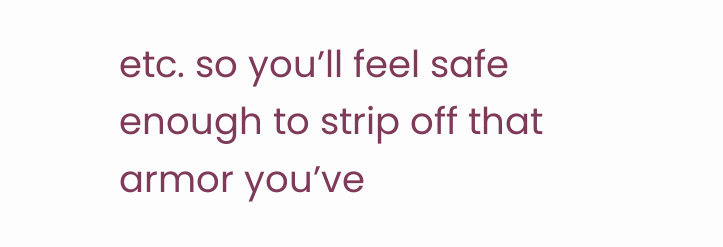etc. so you’ll feel safe enough to strip off that armor you’ve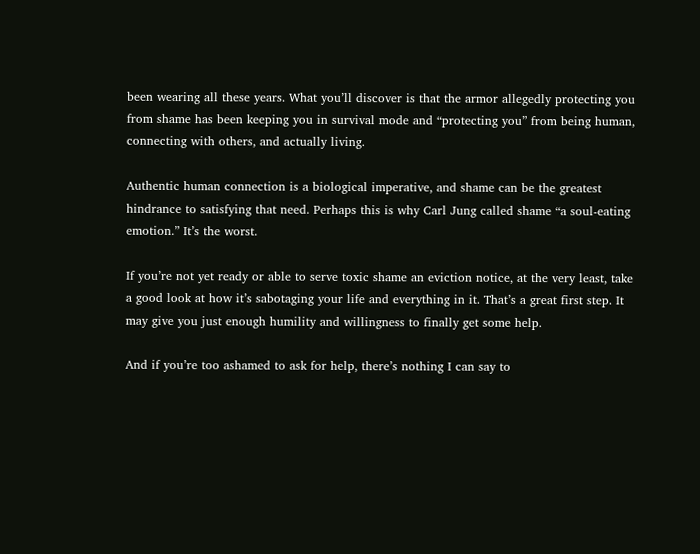been wearing all these years. What you’ll discover is that the armor allegedly protecting you from shame has been keeping you in survival mode and “protecting you” from being human, connecting with others, and actually living.

Authentic human connection is a biological imperative, and shame can be the greatest hindrance to satisfying that need. Perhaps this is why Carl Jung called shame “a soul-eating emotion.” It’s the worst.

If you’re not yet ready or able to serve toxic shame an eviction notice, at the very least, take a good look at how it’s sabotaging your life and everything in it. That’s a great first step. It may give you just enough humility and willingness to finally get some help.

And if you’re too ashamed to ask for help, there’s nothing I can say to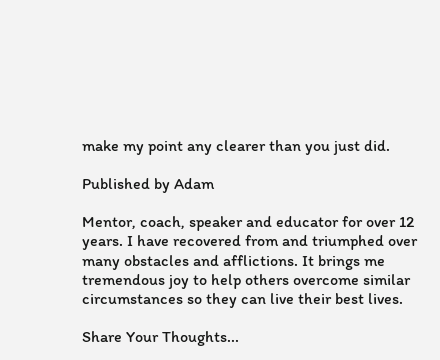make my point any clearer than you just did.

Published by Adam

Mentor, coach, speaker and educator for over 12 years. I have recovered from and triumphed over many obstacles and afflictions. It brings me tremendous joy to help others overcome similar circumstances so they can live their best lives.

Share Your Thoughts...